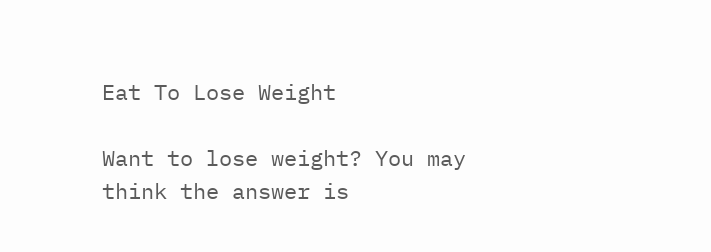Eat To Lose Weight

Want to lose weight? You may think the answer is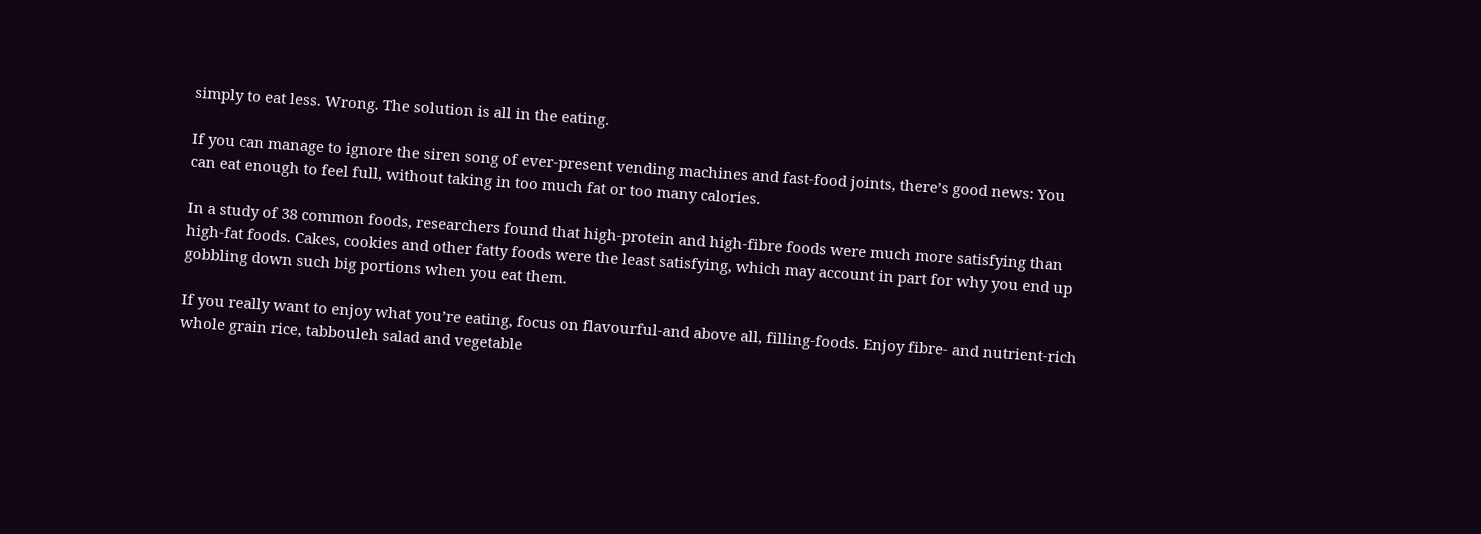simply to eat less. Wrong. The solution is all in the eating.

If you can manage to ignore the siren song of ever-present vending machines and fast-food joints, there’s good news: You can eat enough to feel full, without taking in too much fat or too many calories.

In a study of 38 common foods, researchers found that high-protein and high-fibre foods were much more satisfying than high-fat foods. Cakes, cookies and other fatty foods were the least satisfying, which may account in part for why you end up gobbling down such big portions when you eat them.

If you really want to enjoy what you’re eating, focus on flavourful-and above all, filling-foods. Enjoy fibre- and nutrient-rich whole grain rice, tabbouleh salad and vegetable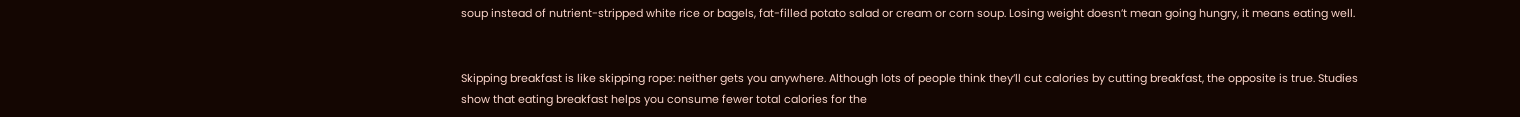soup instead of nutrient-stripped white rice or bagels, fat-filled potato salad or cream or corn soup. Losing weight doesn’t mean going hungry, it means eating well.


Skipping breakfast is like skipping rope: neither gets you anywhere. Although lots of people think they’ll cut calories by cutting breakfast, the opposite is true. Studies show that eating breakfast helps you consume fewer total calories for the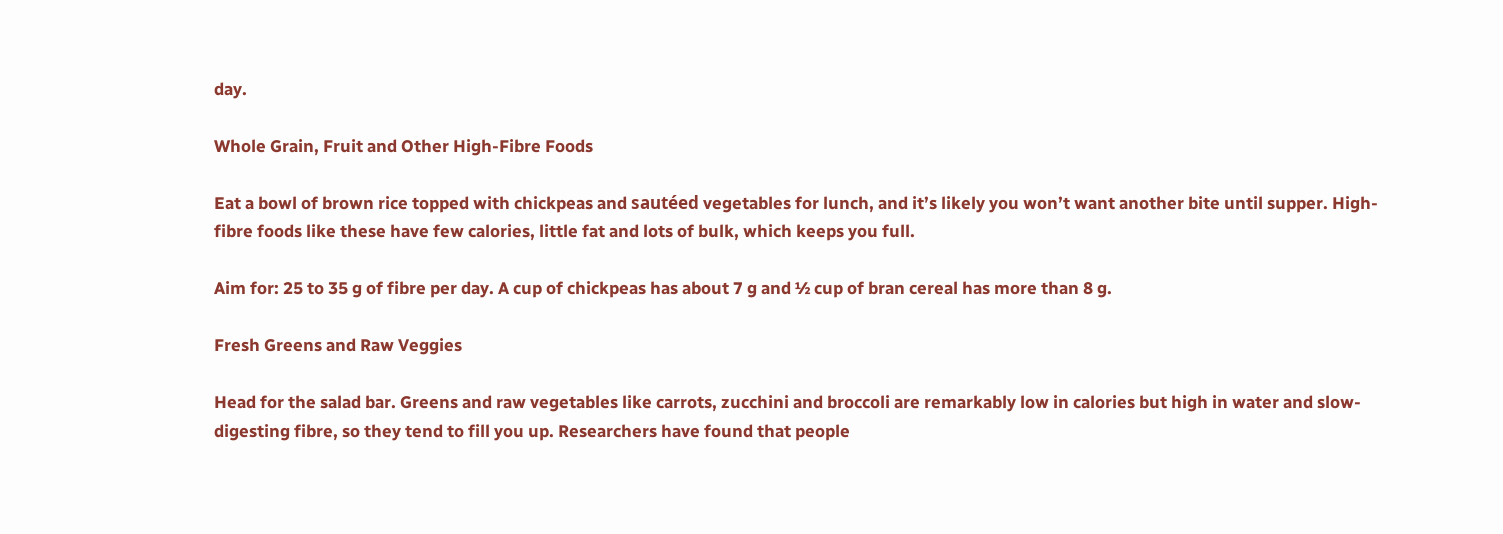day.

Whole Grain, Fruit and Other High-Fibre Foods

Eat a bowl of brown rice topped with chickpeas and sautéed vegetables for lunch, and it’s likely you won’t want another bite until supper. High-fibre foods like these have few calories, little fat and lots of bulk, which keeps you full.

Aim for: 25 to 35 g of fibre per day. A cup of chickpeas has about 7 g and ½ cup of bran cereal has more than 8 g.

Fresh Greens and Raw Veggies

Head for the salad bar. Greens and raw vegetables like carrots, zucchini and broccoli are remarkably low in calories but high in water and slow-digesting fibre, so they tend to fill you up. Researchers have found that people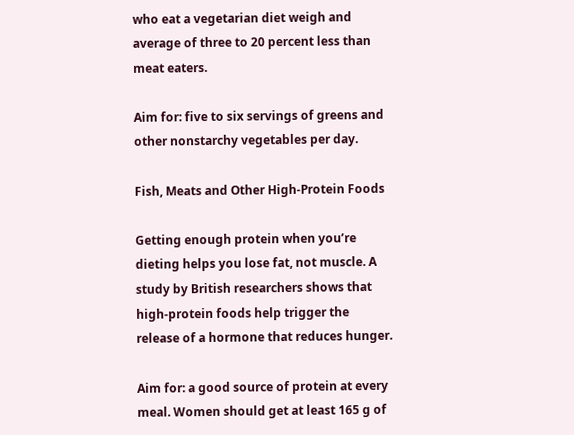who eat a vegetarian diet weigh and average of three to 20 percent less than meat eaters.

Aim for: five to six servings of greens and other nonstarchy vegetables per day.

Fish, Meats and Other High-Protein Foods

Getting enough protein when you’re dieting helps you lose fat, not muscle. A study by British researchers shows that high-protein foods help trigger the release of a hormone that reduces hunger.

Aim for: a good source of protein at every meal. Women should get at least 165 g of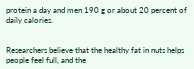protein a day and men 190 g or about 20 percent of daily calories.


Researchers believe that the healthy fat in nuts helps people feel full, and the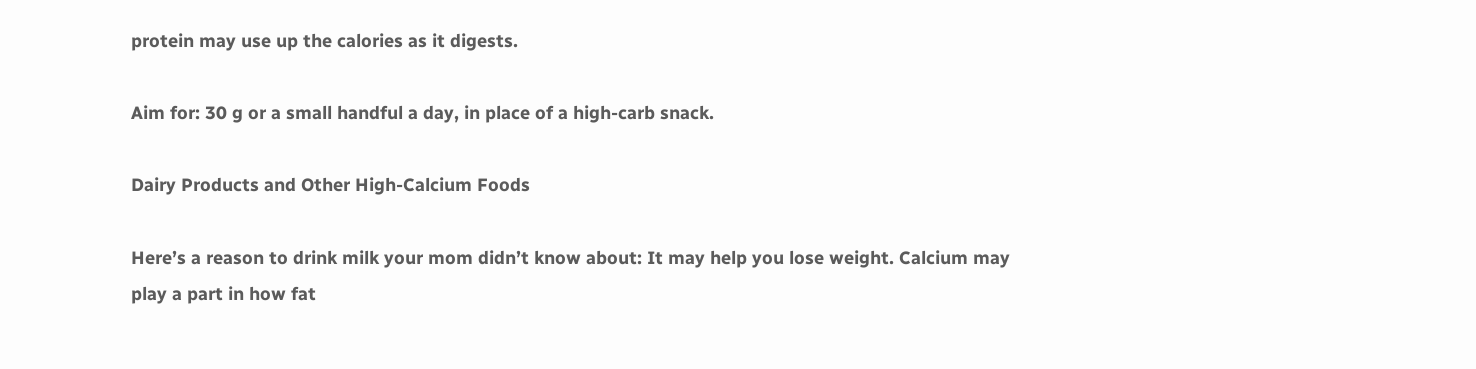protein may use up the calories as it digests.

Aim for: 30 g or a small handful a day, in place of a high-carb snack.

Dairy Products and Other High-Calcium Foods

Here’s a reason to drink milk your mom didn’t know about: It may help you lose weight. Calcium may play a part in how fat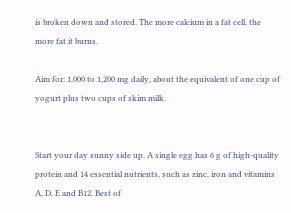is broken down and stored. The more calcium in a fat cell, the more fat it burns.

Aim for: 1,000 to 1,200 mg daily, about the equivalent of one cup of yogurt plus two cups of skim milk.


Start your day sunny side up. A single egg has 6 g of high-quality protein and 14 essential nutrients, such as zinc, iron and vitamins A, D, E and B12. Best of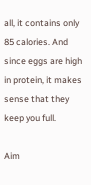all, it contains only 85 calories. And since eggs are high in protein, it makes sense that they keep you full.

Aim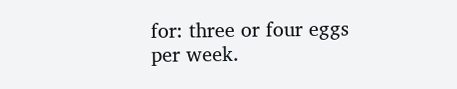for: three or four eggs per week.